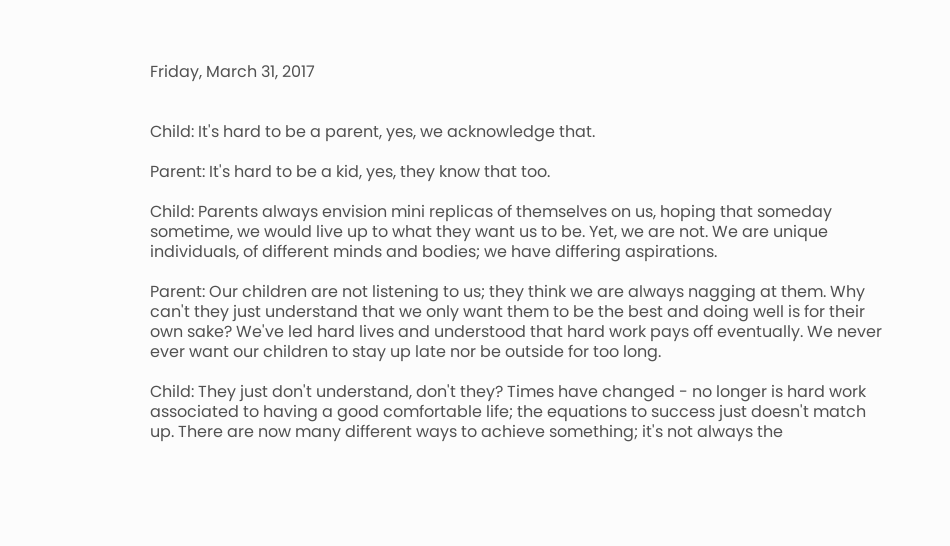Friday, March 31, 2017


Child: It's hard to be a parent, yes, we acknowledge that.

Parent: It's hard to be a kid, yes, they know that too.

Child: Parents always envision mini replicas of themselves on us, hoping that someday sometime, we would live up to what they want us to be. Yet, we are not. We are unique individuals, of different minds and bodies; we have differing aspirations.

Parent: Our children are not listening to us; they think we are always nagging at them. Why can't they just understand that we only want them to be the best and doing well is for their own sake? We've led hard lives and understood that hard work pays off eventually. We never ever want our children to stay up late nor be outside for too long.

Child: They just don't understand, don't they? Times have changed - no longer is hard work associated to having a good comfortable life; the equations to success just doesn't match up. There are now many different ways to achieve something; it's not always the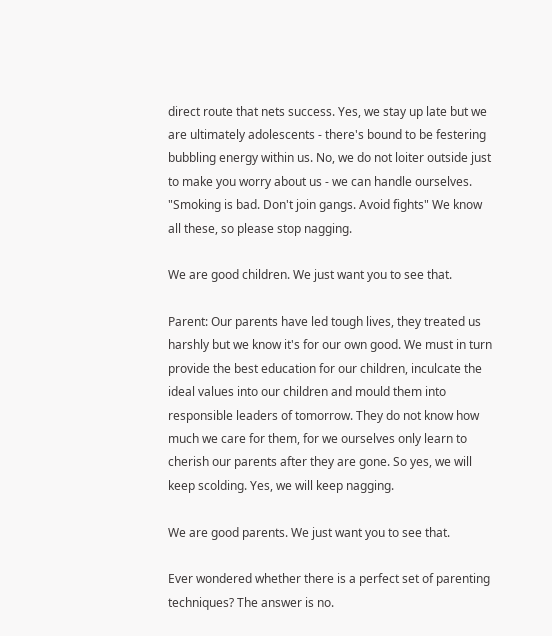direct route that nets success. Yes, we stay up late but we are ultimately adolescents - there's bound to be festering bubbling energy within us. No, we do not loiter outside just to make you worry about us - we can handle ourselves. "Smoking is bad. Don't join gangs. Avoid fights" We know all these, so please stop nagging.

We are good children. We just want you to see that.

Parent: Our parents have led tough lives, they treated us harshly but we know it's for our own good. We must in turn provide the best education for our children, inculcate the ideal values into our children and mould them into responsible leaders of tomorrow. They do not know how much we care for them, for we ourselves only learn to cherish our parents after they are gone. So yes, we will keep scolding. Yes, we will keep nagging.

We are good parents. We just want you to see that.

Ever wondered whether there is a perfect set of parenting techniques? The answer is no.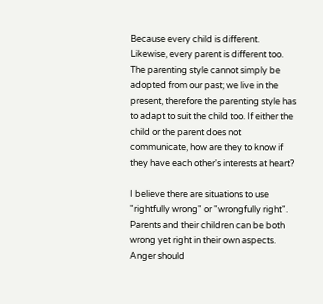Because every child is different. Likewise, every parent is different too. The parenting style cannot simply be adopted from our past; we live in the present, therefore the parenting style has to adapt to suit the child too. If either the child or the parent does not communicate, how are they to know if they have each other's interests at heart?

I believe there are situations to use "rightfully wrong" or "wrongfully right". Parents and their children can be both wrong yet right in their own aspects. Anger should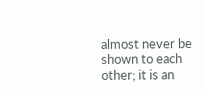almost never be shown to each other; it is an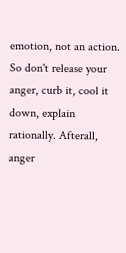emotion, not an action. So don't release your anger, curb it, cool it down, explain rationally. Afterall, anger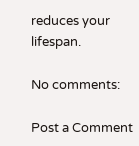reduces your lifespan.

No comments:

Post a Comment